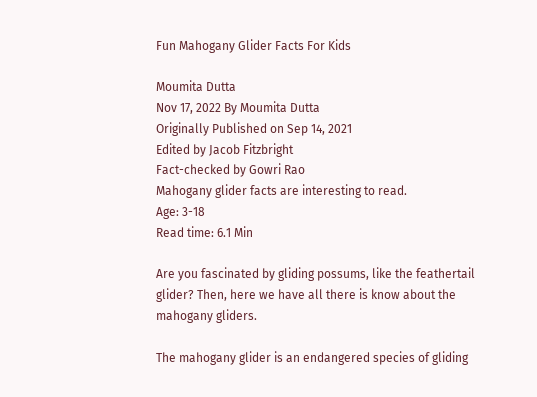Fun Mahogany Glider Facts For Kids

Moumita Dutta
Nov 17, 2022 By Moumita Dutta
Originally Published on Sep 14, 2021
Edited by Jacob Fitzbright
Fact-checked by Gowri Rao
Mahogany glider facts are interesting to read.
Age: 3-18
Read time: 6.1 Min

Are you fascinated by gliding possums, like the feathertail glider? Then, here we have all there is know about the mahogany gliders.

The mahogany glider is an endangered species of gliding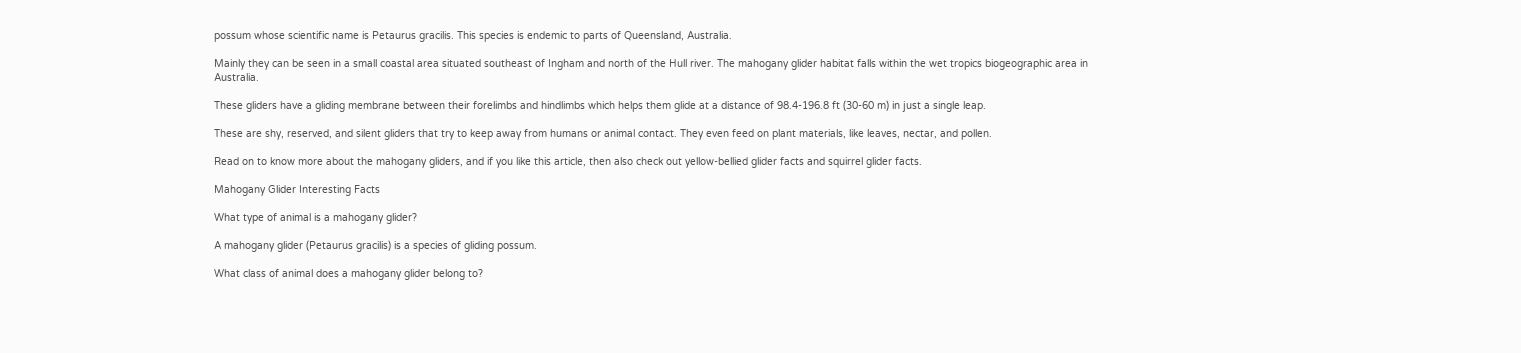possum whose scientific name is Petaurus gracilis. This species is endemic to parts of Queensland, Australia.

Mainly they can be seen in a small coastal area situated southeast of Ingham and north of the Hull river. The mahogany glider habitat falls within the wet tropics biogeographic area in Australia.

These gliders have a gliding membrane between their forelimbs and hindlimbs which helps them glide at a distance of 98.4-196.8 ft (30-60 m) in just a single leap.

These are shy, reserved, and silent gliders that try to keep away from humans or animal contact. They even feed on plant materials, like leaves, nectar, and pollen.

Read on to know more about the mahogany gliders, and if you like this article, then also check out yellow-bellied glider facts and squirrel glider facts.

Mahogany Glider Interesting Facts

What type of animal is a mahogany glider?

A mahogany glider (Petaurus gracilis) is a species of gliding possum.

What class of animal does a mahogany glider belong to?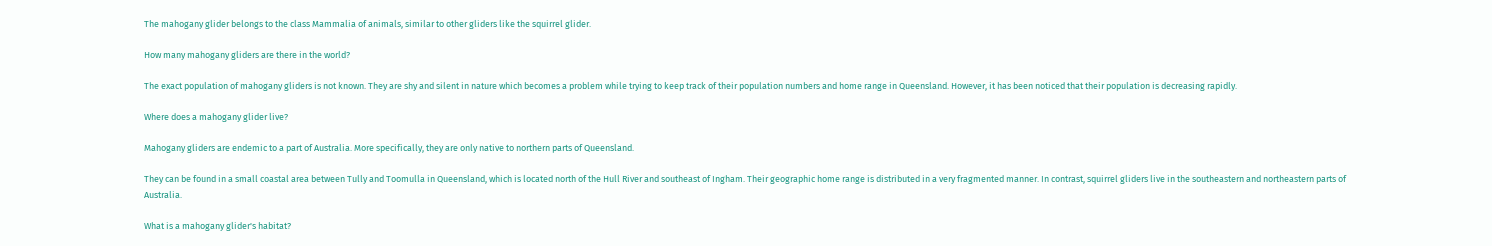The mahogany glider belongs to the class Mammalia of animals, similar to other gliders like the squirrel glider.

How many mahogany gliders are there in the world?

The exact population of mahogany gliders is not known. They are shy and silent in nature which becomes a problem while trying to keep track of their population numbers and home range in Queensland. However, it has been noticed that their population is decreasing rapidly.

Where does a mahogany glider live?

Mahogany gliders are endemic to a part of Australia. More specifically, they are only native to northern parts of Queensland.

They can be found in a small coastal area between Tully and Toomulla in Queensland, which is located north of the Hull River and southeast of Ingham. Their geographic home range is distributed in a very fragmented manner. In contrast, squirrel gliders live in the southeastern and northeastern parts of Australia.

What is a mahogany glider's habitat?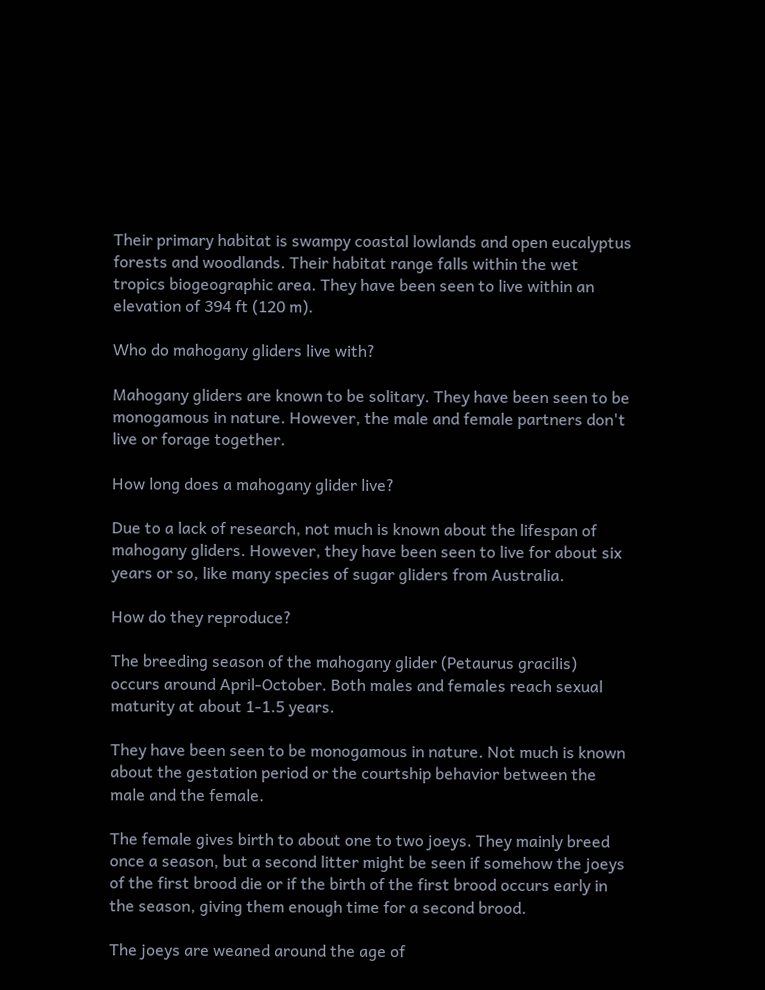Their primary habitat is swampy coastal lowlands and open eucalyptus forests and woodlands. Their habitat range falls within the wet tropics biogeographic area. They have been seen to live within an elevation of 394 ft (120 m).

Who do mahogany gliders live with?

Mahogany gliders are known to be solitary. They have been seen to be monogamous in nature. However, the male and female partners don't live or forage together.

How long does a mahogany glider live?

Due to a lack of research, not much is known about the lifespan of mahogany gliders. However, they have been seen to live for about six years or so, like many species of sugar gliders from Australia.

How do they reproduce?

The breeding season of the mahogany glider (Petaurus gracilis) occurs around April-October. Both males and females reach sexual maturity at about 1-1.5 years.

They have been seen to be monogamous in nature. Not much is known about the gestation period or the courtship behavior between the male and the female.

The female gives birth to about one to two joeys. They mainly breed once a season, but a second litter might be seen if somehow the joeys of the first brood die or if the birth of the first brood occurs early in the season, giving them enough time for a second brood.

The joeys are weaned around the age of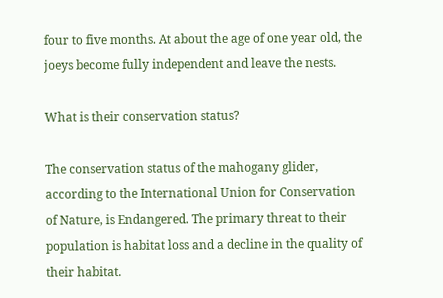four to five months. At about the age of one year old, the joeys become fully independent and leave the nests.

What is their conservation status?

The conservation status of the mahogany glider, according to the International Union for Conservation of Nature, is Endangered. The primary threat to their population is habitat loss and a decline in the quality of their habitat.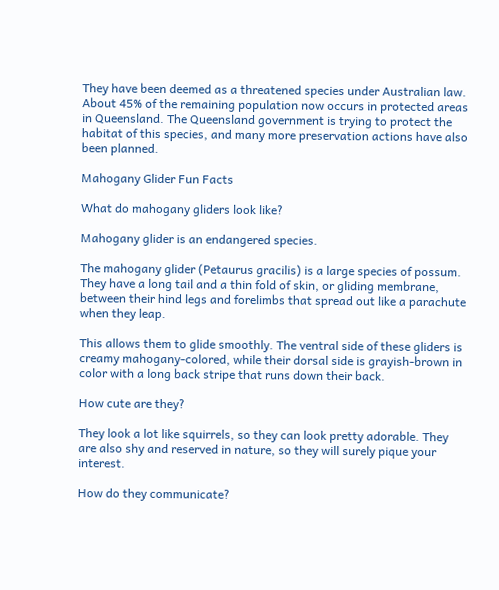They have been deemed as a threatened species under Australian law. About 45% of the remaining population now occurs in protected areas in Queensland. The Queensland government is trying to protect the habitat of this species, and many more preservation actions have also been planned.

Mahogany Glider Fun Facts

What do mahogany gliders look like?

Mahogany glider is an endangered species.

The mahogany glider (Petaurus gracilis) is a large species of possum. They have a long tail and a thin fold of skin, or gliding membrane, between their hind legs and forelimbs that spread out like a parachute when they leap.

This allows them to glide smoothly. The ventral side of these gliders is creamy mahogany-colored, while their dorsal side is grayish-brown in color with a long back stripe that runs down their back.

How cute are they?

They look a lot like squirrels, so they can look pretty adorable. They are also shy and reserved in nature, so they will surely pique your interest.

How do they communicate?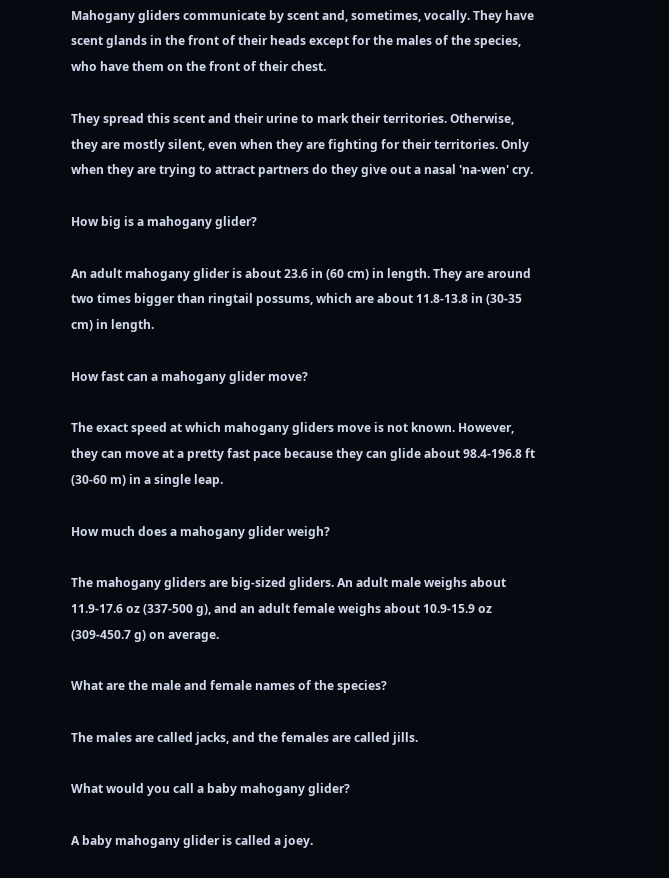Mahogany gliders communicate by scent and, sometimes, vocally. They have scent glands in the front of their heads except for the males of the species, who have them on the front of their chest.

They spread this scent and their urine to mark their territories. Otherwise, they are mostly silent, even when they are fighting for their territories. Only when they are trying to attract partners do they give out a nasal 'na-wen' cry.

How big is a mahogany glider?

An adult mahogany glider is about 23.6 in (60 cm) in length. They are around two times bigger than ringtail possums, which are about 11.8-13.8 in (30-35 cm) in length.

How fast can a mahogany glider move?

The exact speed at which mahogany gliders move is not known. However, they can move at a pretty fast pace because they can glide about 98.4-196.8 ft (30-60 m) in a single leap.

How much does a mahogany glider weigh?

The mahogany gliders are big-sized gliders. An adult male weighs about 11.9-17.6 oz (337-500 g), and an adult female weighs about 10.9-15.9 oz (309-450.7 g) on average.

What are the male and female names of the species?

The males are called jacks, and the females are called jills.

What would you call a baby mahogany glider?

A baby mahogany glider is called a joey.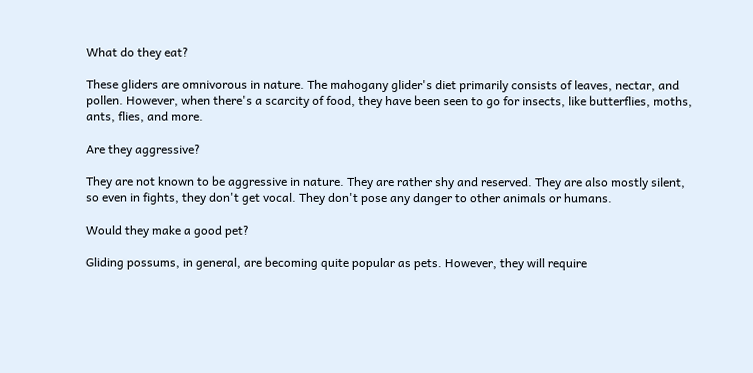What do they eat?

These gliders are omnivorous in nature. The mahogany glider's diet primarily consists of leaves, nectar, and pollen. However, when there's a scarcity of food, they have been seen to go for insects, like butterflies, moths, ants, flies, and more.

Are they aggressive?

They are not known to be aggressive in nature. They are rather shy and reserved. They are also mostly silent, so even in fights, they don't get vocal. They don't pose any danger to other animals or humans.

Would they make a good pet?

Gliding possums, in general, are becoming quite popular as pets. However, they will require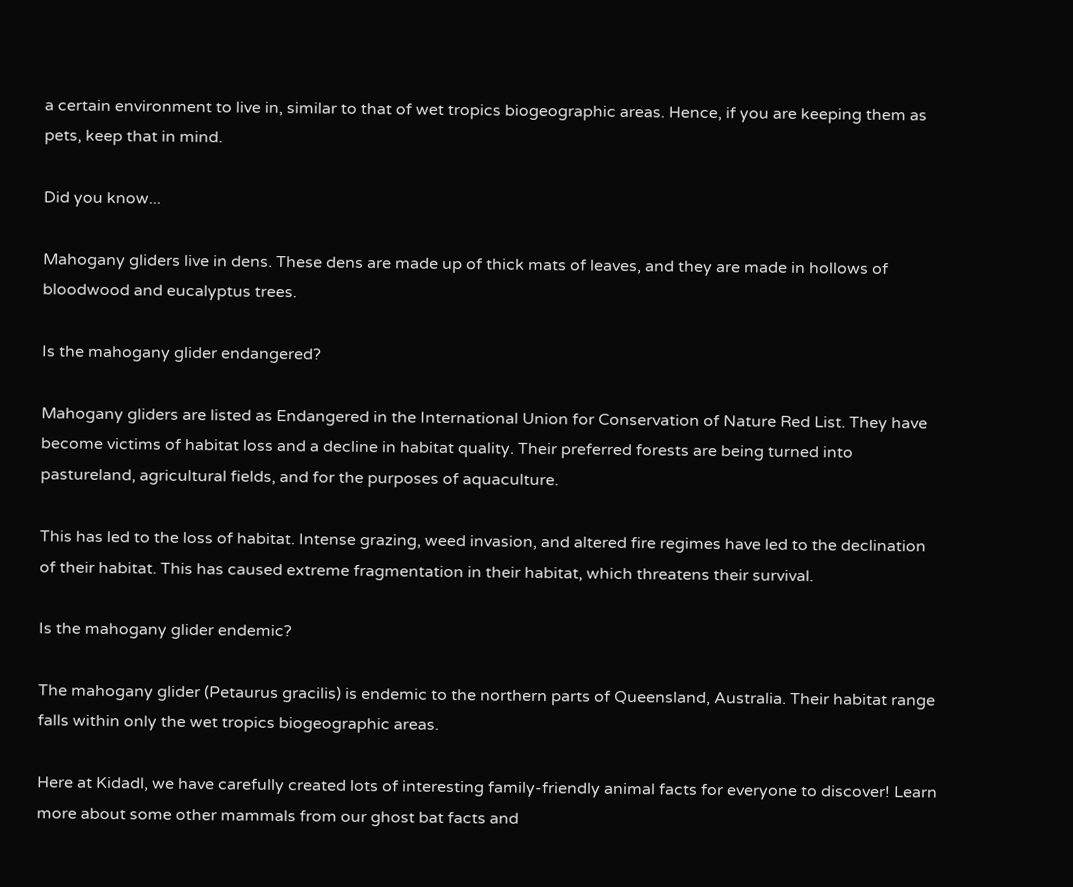a certain environment to live in, similar to that of wet tropics biogeographic areas. Hence, if you are keeping them as pets, keep that in mind.

Did you know...

Mahogany gliders live in dens. These dens are made up of thick mats of leaves, and they are made in hollows of bloodwood and eucalyptus trees.

Is the mahogany glider endangered?

Mahogany gliders are listed as Endangered in the International Union for Conservation of Nature Red List. They have become victims of habitat loss and a decline in habitat quality. Their preferred forests are being turned into pastureland, agricultural fields, and for the purposes of aquaculture.

This has led to the loss of habitat. Intense grazing, weed invasion, and altered fire regimes have led to the declination of their habitat. This has caused extreme fragmentation in their habitat, which threatens their survival.

Is the mahogany glider endemic?

The mahogany glider (Petaurus gracilis) is endemic to the northern parts of Queensland, Australia. Their habitat range falls within only the wet tropics biogeographic areas.

Here at Kidadl, we have carefully created lots of interesting family-friendly animal facts for everyone to discover! Learn more about some other mammals from our ghost bat facts and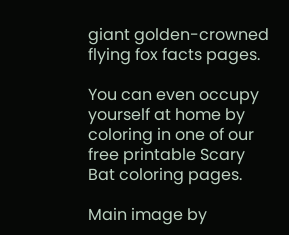giant golden-crowned flying fox facts pages.

You can even occupy yourself at home by coloring in one of our free printable Scary Bat coloring pages.

Main image by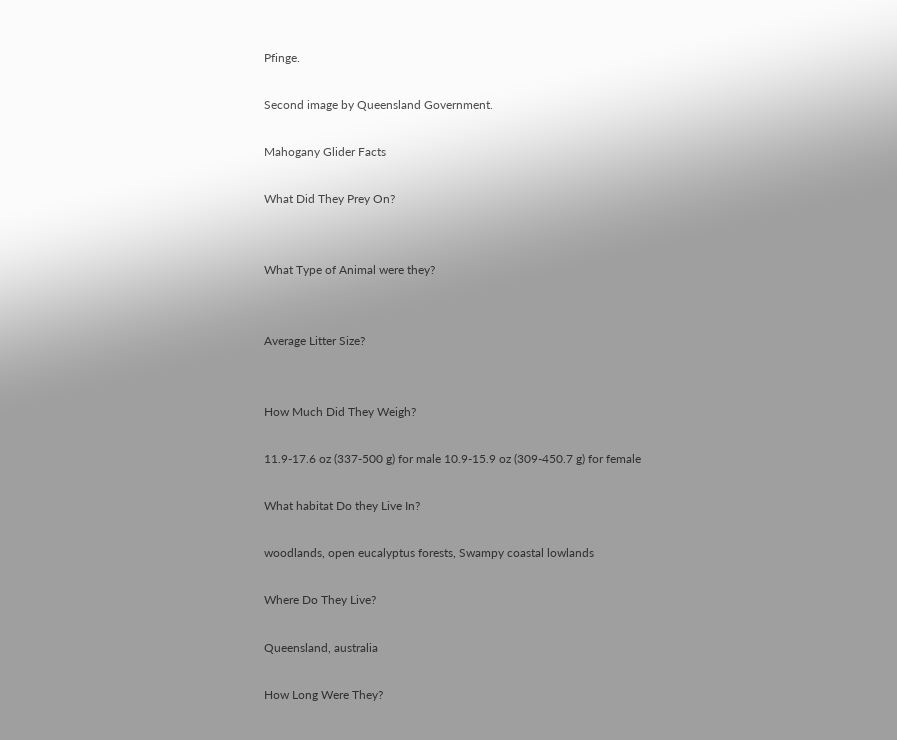Pfinge.

Second image by Queensland Government.

Mahogany Glider Facts

What Did They Prey On?


What Type of Animal were they?


Average Litter Size?


How Much Did They Weigh?

11.9-17.6 oz (337-500 g) for male 10.9-15.9 oz (309-450.7 g) for female

What habitat Do they Live In?

woodlands, open eucalyptus forests, Swampy coastal lowlands

Where Do They Live?

Queensland, australia

How Long Were They?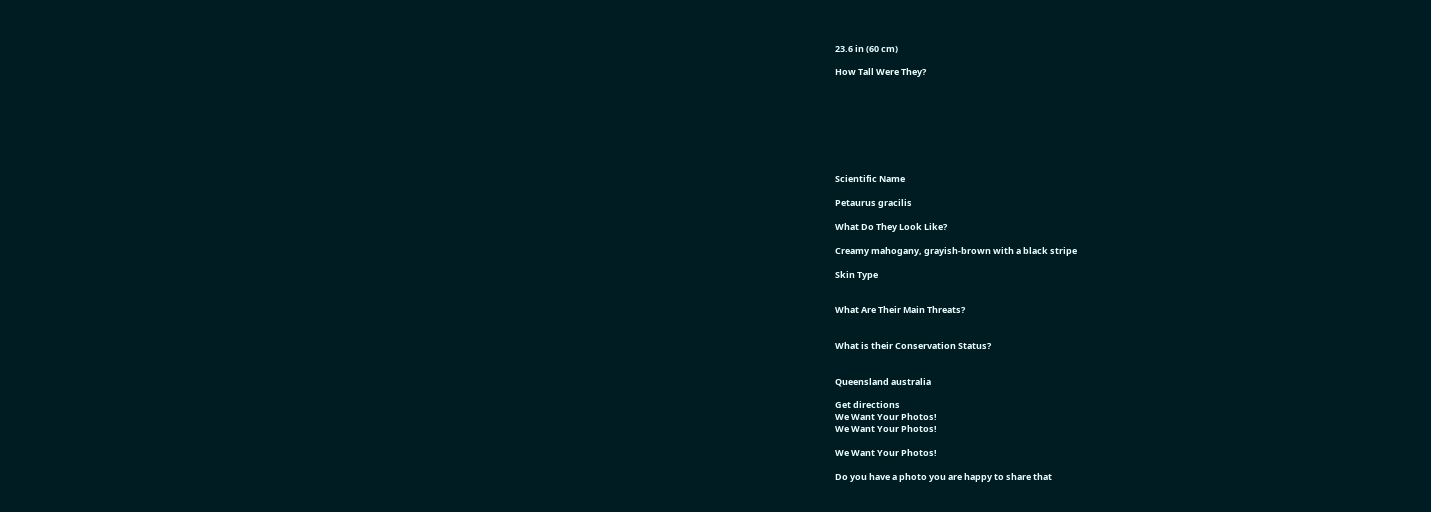23.6 in (60 cm)

How Tall Were They?








Scientific Name

Petaurus gracilis

What Do They Look Like?

Creamy mahogany, grayish-brown with a black stripe

Skin Type


What Are Their Main Threats?


What is their Conservation Status?


Queensland australia

Get directions
We Want Your Photos!
We Want Your Photos!

We Want Your Photos!

Do you have a photo you are happy to share that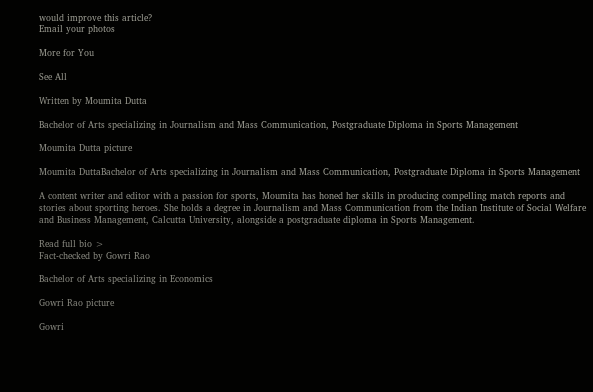would improve this article?
Email your photos

More for You

See All

Written by Moumita Dutta

Bachelor of Arts specializing in Journalism and Mass Communication, Postgraduate Diploma in Sports Management

Moumita Dutta picture

Moumita DuttaBachelor of Arts specializing in Journalism and Mass Communication, Postgraduate Diploma in Sports Management

A content writer and editor with a passion for sports, Moumita has honed her skills in producing compelling match reports and stories about sporting heroes. She holds a degree in Journalism and Mass Communication from the Indian Institute of Social Welfare and Business Management, Calcutta University, alongside a postgraduate diploma in Sports Management.

Read full bio >
Fact-checked by Gowri Rao

Bachelor of Arts specializing in Economics

Gowri Rao picture

Gowri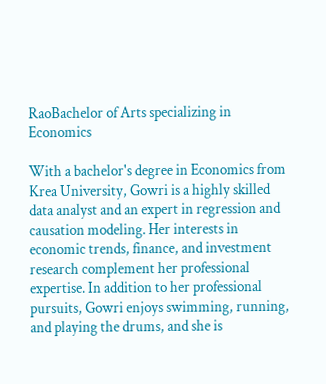RaoBachelor of Arts specializing in Economics

With a bachelor's degree in Economics from Krea University, Gowri is a highly skilled data analyst and an expert in regression and causation modeling. Her interests in economic trends, finance, and investment research complement her professional expertise. In addition to her professional pursuits, Gowri enjoys swimming, running, and playing the drums, and she is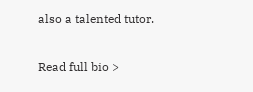also a talented tutor.

Read full bio >